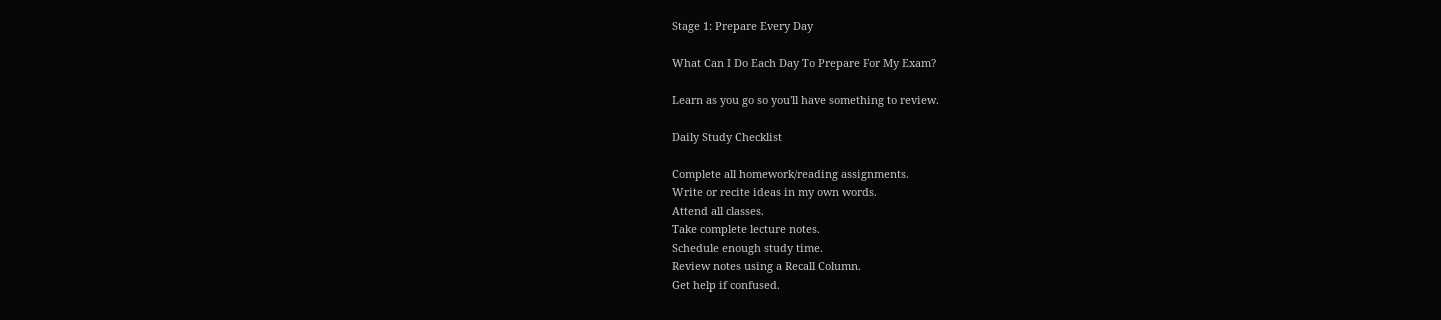Stage 1: Prepare Every Day

What Can I Do Each Day To Prepare For My Exam?

Learn as you go so you'll have something to review.

Daily Study Checklist

Complete all homework/reading assignments.
Write or recite ideas in my own words.
Attend all classes.
Take complete lecture notes.
Schedule enough study time.
Review notes using a Recall Column.
Get help if confused.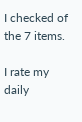I checked of the 7 items.

I rate my daily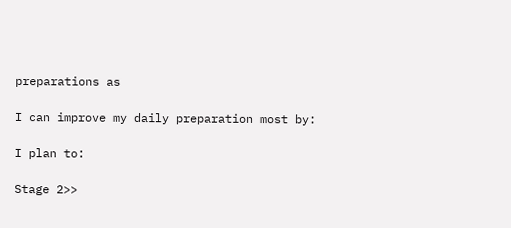preparations as

I can improve my daily preparation most by:

I plan to:

Stage 2>>